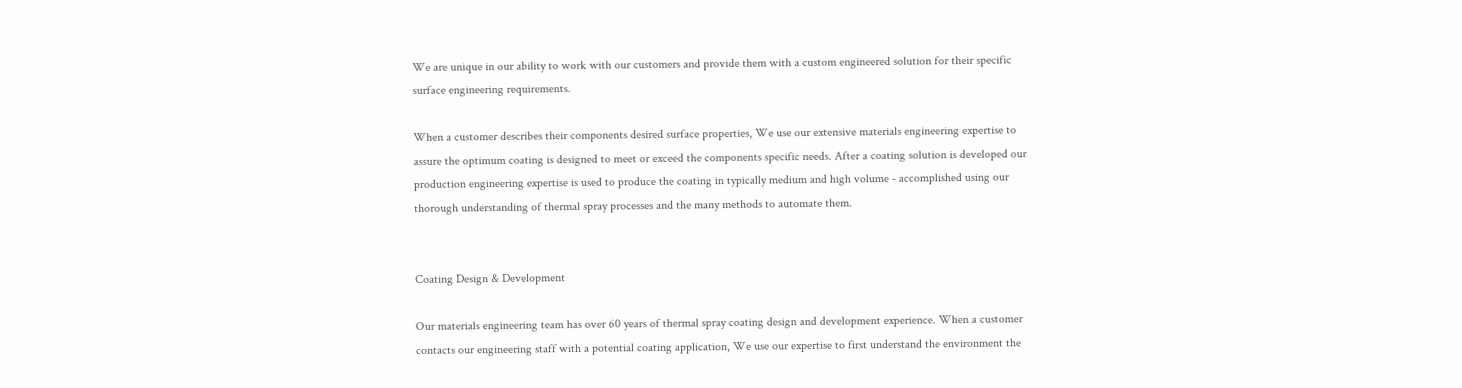We are unique in our ability to work with our customers and provide them with a custom engineered solution for their specific surface engineering requirements.

When a customer describes their components desired surface properties, We use our extensive materials engineering expertise to assure the optimum coating is designed to meet or exceed the components specific needs. After a coating solution is developed our production engineering expertise is used to produce the coating in typically medium and high volume - accomplished using our thorough understanding of thermal spray processes and the many methods to automate them.


Coating Design & Development

Our materials engineering team has over 60 years of thermal spray coating design and development experience. When a customer contacts our engineering staff with a potential coating application, We use our expertise to first understand the environment the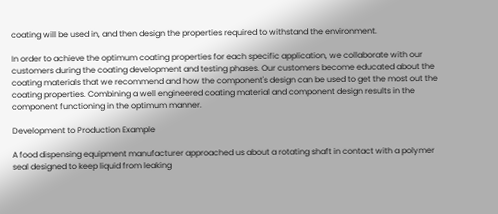coating will be used in, and then design the properties required to withstand the environment.

In order to achieve the optimum coating properties for each specific application, we collaborate with our  customers during the coating development and testing phases. Our customers become educated about the coating materials that we recommend and how the component's design can be used to get the most out the coating properties. Combining a well engineered coating material and component design results in the component functioning in the optimum manner.

Development to Production Example

A food dispensing equipment manufacturer approached us about a rotating shaft in contact with a polymer seal designed to keep liquid from leaking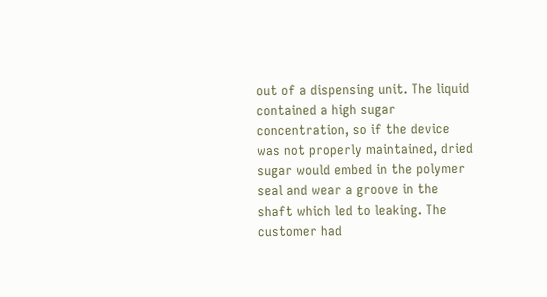out of a dispensing unit. The liquid contained a high sugar concentration, so if the device was not properly maintained, dried sugar would embed in the polymer seal and wear a groove in the shaft which led to leaking. The customer had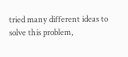tried many different ideas to solve this problem,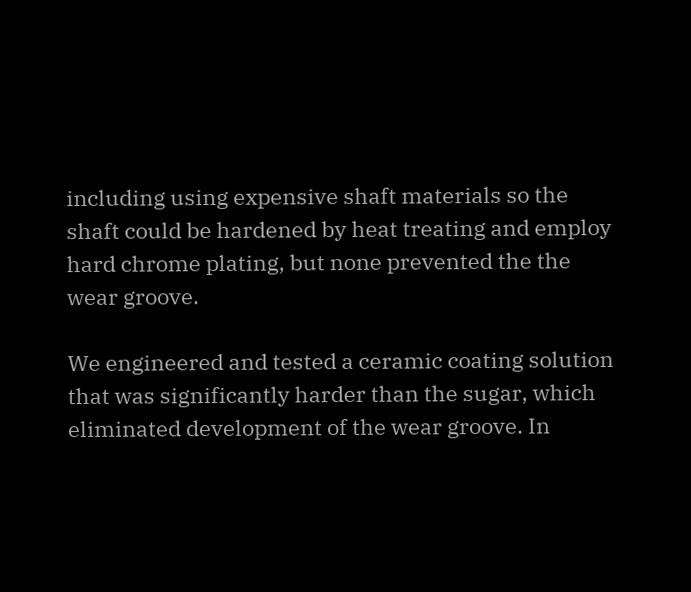including using expensive shaft materials so the shaft could be hardened by heat treating and employ hard chrome plating, but none prevented the the wear groove.

We engineered and tested a ceramic coating solution that was significantly harder than the sugar, which eliminated development of the wear groove. In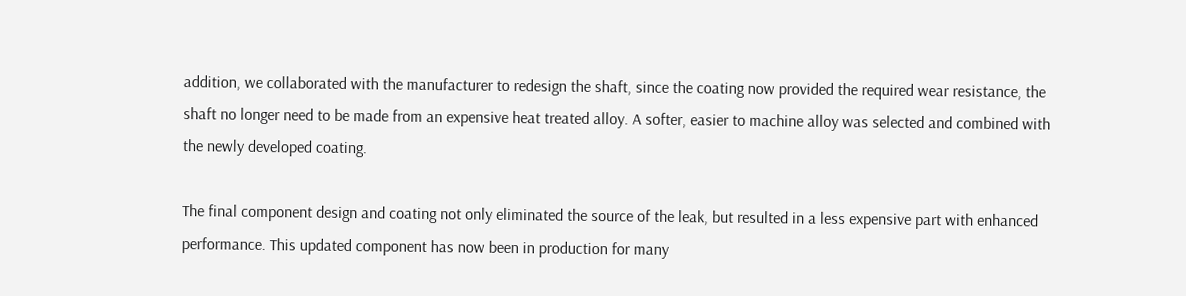addition, we collaborated with the manufacturer to redesign the shaft, since the coating now provided the required wear resistance, the shaft no longer need to be made from an expensive heat treated alloy. A softer, easier to machine alloy was selected and combined with the newly developed coating.

The final component design and coating not only eliminated the source of the leak, but resulted in a less expensive part with enhanced performance. This updated component has now been in production for many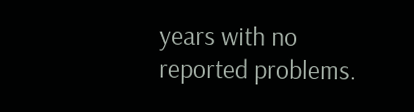years with no reported problems.